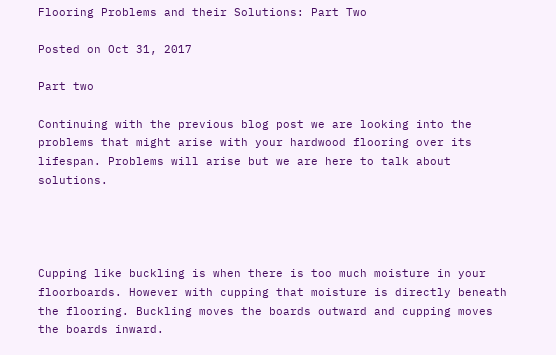Flooring Problems and their Solutions: Part Two

Posted on Oct 31, 2017

Part two

Continuing with the previous blog post we are looking into the problems that might arise with your hardwood flooring over its lifespan. Problems will arise but we are here to talk about solutions.




Cupping like buckling is when there is too much moisture in your floorboards. However with cupping that moisture is directly beneath the flooring. Buckling moves the boards outward and cupping moves the boards inward.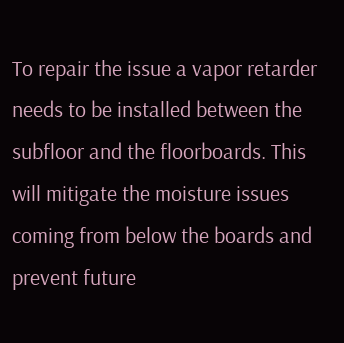To repair the issue a vapor retarder needs to be installed between the subfloor and the floorboards. This will mitigate the moisture issues coming from below the boards and prevent future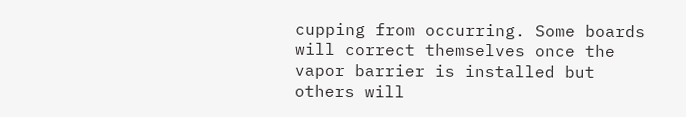cupping from occurring. Some boards will correct themselves once the vapor barrier is installed but others will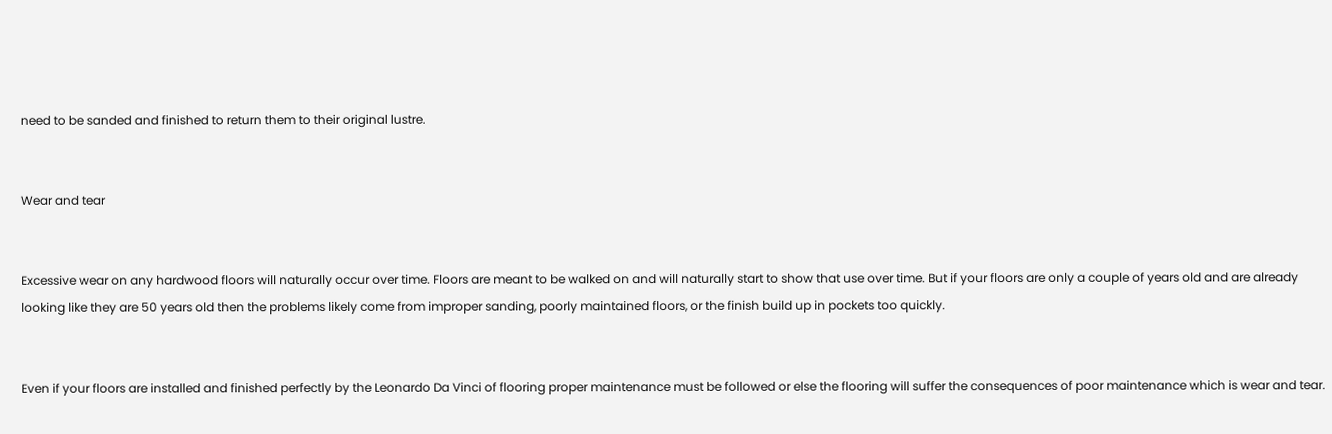need to be sanded and finished to return them to their original lustre.


Wear and tear


Excessive wear on any hardwood floors will naturally occur over time. Floors are meant to be walked on and will naturally start to show that use over time. But if your floors are only a couple of years old and are already looking like they are 50 years old then the problems likely come from improper sanding, poorly maintained floors, or the finish build up in pockets too quickly.


Even if your floors are installed and finished perfectly by the Leonardo Da Vinci of flooring proper maintenance must be followed or else the flooring will suffer the consequences of poor maintenance which is wear and tear.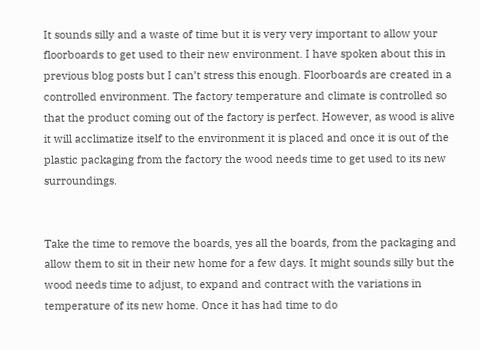It sounds silly and a waste of time but it is very very important to allow your floorboards to get used to their new environment. I have spoken about this in previous blog posts but I can’t stress this enough. Floorboards are created in a controlled environment. The factory temperature and climate is controlled so that the product coming out of the factory is perfect. However, as wood is alive it will acclimatize itself to the environment it is placed and once it is out of the plastic packaging from the factory the wood needs time to get used to its new surroundings.


Take the time to remove the boards, yes all the boards, from the packaging and allow them to sit in their new home for a few days. It might sounds silly but the wood needs time to adjust, to expand and contract with the variations in temperature of its new home. Once it has had time to do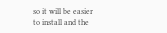so it will be easier to install and the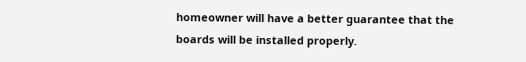homeowner will have a better guarantee that the boards will be installed properly.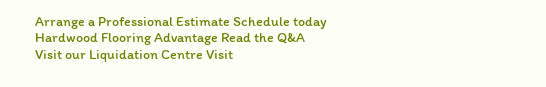Arrange a Professional Estimate Schedule today
Hardwood Flooring Advantage Read the Q&A
Visit our Liquidation Centre Visit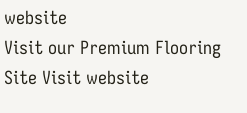website
Visit our Premium Flooring Site Visit website